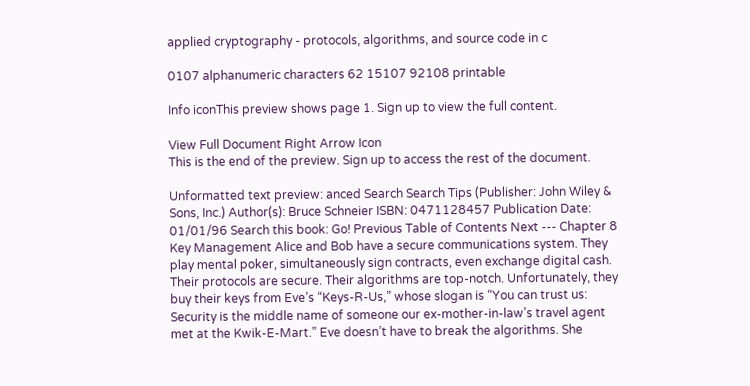applied cryptography - protocols, algorithms, and source code in c

0107 alphanumeric characters 62 15107 92108 printable

Info iconThis preview shows page 1. Sign up to view the full content.

View Full Document Right Arrow Icon
This is the end of the preview. Sign up to access the rest of the document.

Unformatted text preview: anced Search Search Tips (Publisher: John Wiley & Sons, Inc.) Author(s): Bruce Schneier ISBN: 0471128457 Publication Date: 01/01/96 Search this book: Go! Previous Table of Contents Next --- Chapter 8 Key Management Alice and Bob have a secure communications system. They play mental poker, simultaneously sign contracts, even exchange digital cash. Their protocols are secure. Their algorithms are top-notch. Unfortunately, they buy their keys from Eve’s “Keys-R-Us,” whose slogan is “You can trust us: Security is the middle name of someone our ex-mother-in-law’s travel agent met at the Kwik-E-Mart.” Eve doesn’t have to break the algorithms. She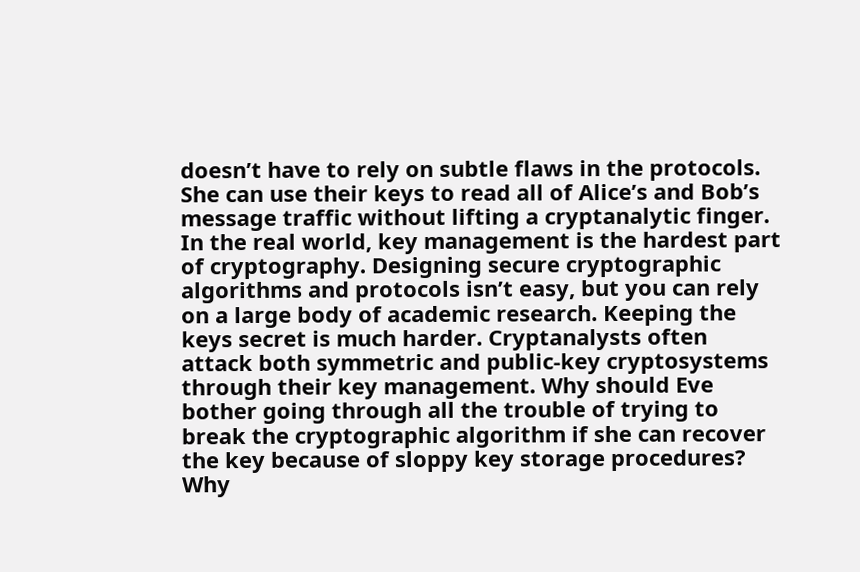doesn’t have to rely on subtle flaws in the protocols. She can use their keys to read all of Alice’s and Bob’s message traffic without lifting a cryptanalytic finger. In the real world, key management is the hardest part of cryptography. Designing secure cryptographic algorithms and protocols isn’t easy, but you can rely on a large body of academic research. Keeping the keys secret is much harder. Cryptanalysts often attack both symmetric and public-key cryptosystems through their key management. Why should Eve bother going through all the trouble of trying to break the cryptographic algorithm if she can recover the key because of sloppy key storage procedures? Why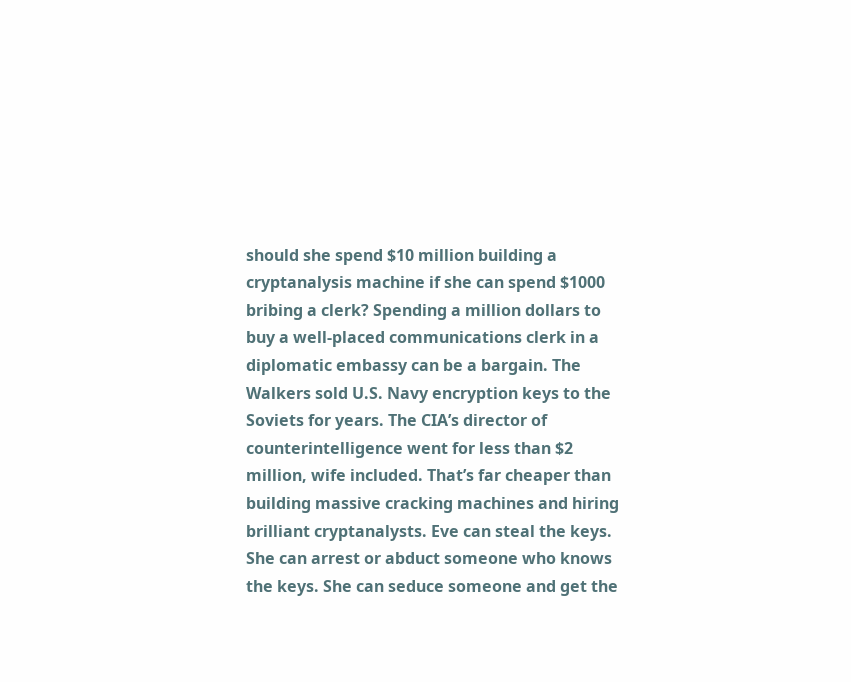should she spend $10 million building a cryptanalysis machine if she can spend $1000 bribing a clerk? Spending a million dollars to buy a well-placed communications clerk in a diplomatic embassy can be a bargain. The Walkers sold U.S. Navy encryption keys to the Soviets for years. The CIA’s director of counterintelligence went for less than $2 million, wife included. That’s far cheaper than building massive cracking machines and hiring brilliant cryptanalysts. Eve can steal the keys. She can arrest or abduct someone who knows the keys. She can seduce someone and get the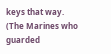keys that way. (The Marines who guarded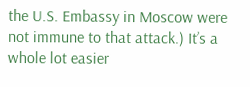the U.S. Embassy in Moscow were not immune to that attack.) It’s a whole lot easier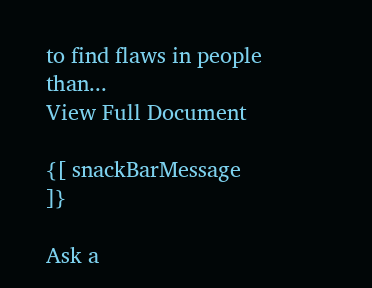to find flaws in people than...
View Full Document

{[ snackBarMessage ]}

Ask a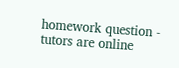homework question - tutors are online